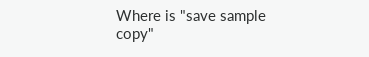Where is "save sample copy"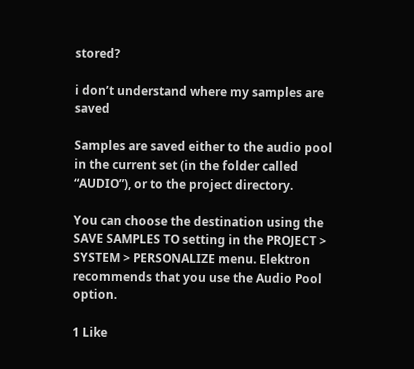stored?

i don’t understand where my samples are saved

Samples are saved either to the audio pool in the current set (in the folder called “AUDIO”), or to the project directory.

You can choose the destination using the SAVE SAMPLES TO setting in the PROJECT > SYSTEM > PERSONALIZE menu. Elektron recommends that you use the Audio Pool option.

1 Like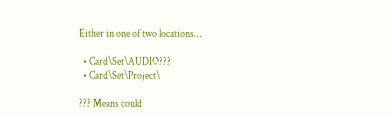Either in one of two locations…

  • Card\Set\AUDIO???
  • Card\Set\Project\

??? Means could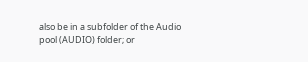also be in a subfolder of the Audio pool (AUDIO) folder; or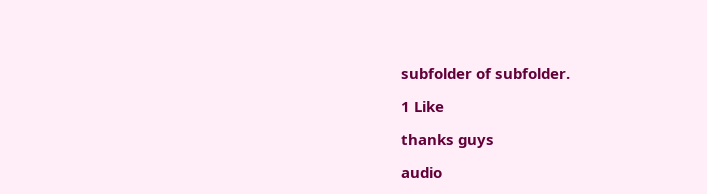subfolder of subfolder.

1 Like

thanks guys

audio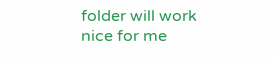folder will work nice for me